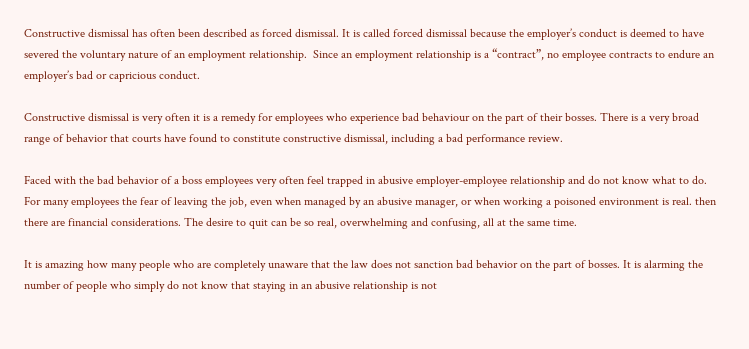Constructive dismissal has often been described as forced dismissal. It is called forced dismissal because the employer’s conduct is deemed to have severed the voluntary nature of an employment relationship.  Since an employment relationship is a “contract”, no employee contracts to endure an employer’s bad or capricious conduct.

Constructive dismissal is very often it is a remedy for employees who experience bad behaviour on the part of their bosses. There is a very broad range of behavior that courts have found to constitute constructive dismissal, including a bad performance review.

Faced with the bad behavior of a boss employees very often feel trapped in abusive employer-employee relationship and do not know what to do.  For many employees the fear of leaving the job, even when managed by an abusive manager, or when working a poisoned environment is real. then there are financial considerations. The desire to quit can be so real, overwhelming and confusing, all at the same time.

It is amazing how many people who are completely unaware that the law does not sanction bad behavior on the part of bosses. It is alarming the number of people who simply do not know that staying in an abusive relationship is not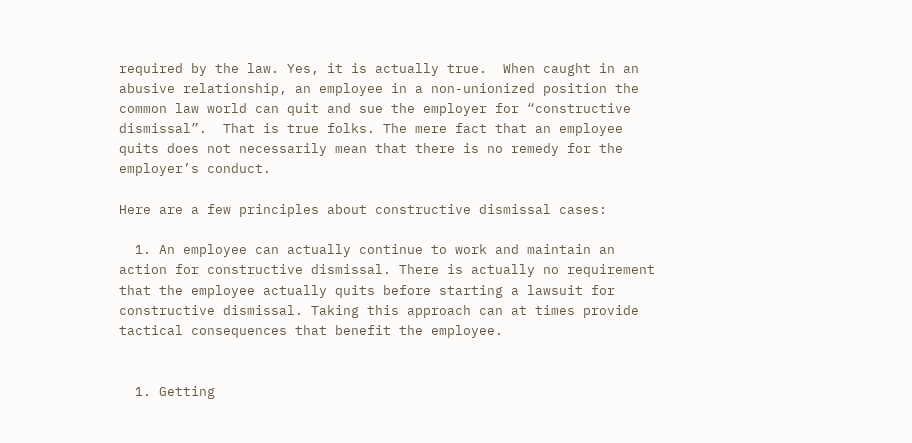required by the law. Yes, it is actually true.  When caught in an abusive relationship, an employee in a non-unionized position the common law world can quit and sue the employer for “constructive dismissal”.  That is true folks. The mere fact that an employee quits does not necessarily mean that there is no remedy for the employer’s conduct.

Here are a few principles about constructive dismissal cases:

  1. An employee can actually continue to work and maintain an action for constructive dismissal. There is actually no requirement that the employee actually quits before starting a lawsuit for constructive dismissal. Taking this approach can at times provide tactical consequences that benefit the employee.


  1. Getting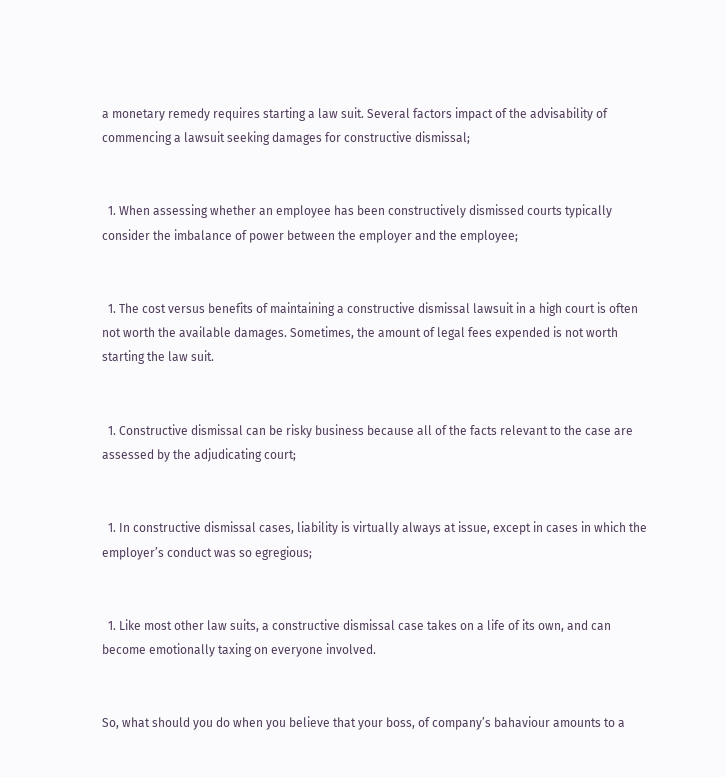a monetary remedy requires starting a law suit. Several factors impact of the advisability of commencing a lawsuit seeking damages for constructive dismissal;


  1. When assessing whether an employee has been constructively dismissed courts typically consider the imbalance of power between the employer and the employee;


  1. The cost versus benefits of maintaining a constructive dismissal lawsuit in a high court is often not worth the available damages. Sometimes, the amount of legal fees expended is not worth starting the law suit.


  1. Constructive dismissal can be risky business because all of the facts relevant to the case are assessed by the adjudicating court;


  1. In constructive dismissal cases, liability is virtually always at issue, except in cases in which the employer’s conduct was so egregious;


  1. Like most other law suits, a constructive dismissal case takes on a life of its own, and can become emotionally taxing on everyone involved.


So, what should you do when you believe that your boss, of company’s bahaviour amounts to a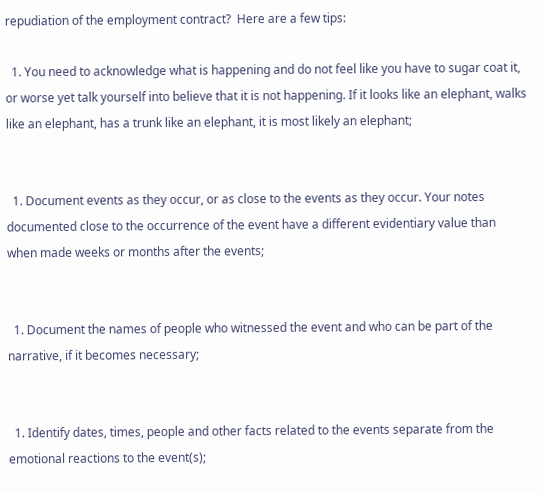repudiation of the employment contract?  Here are a few tips:

  1. You need to acknowledge what is happening and do not feel like you have to sugar coat it, or worse yet talk yourself into believe that it is not happening. If it looks like an elephant, walks like an elephant, has a trunk like an elephant, it is most likely an elephant;


  1. Document events as they occur, or as close to the events as they occur. Your notes documented close to the occurrence of the event have a different evidentiary value than when made weeks or months after the events;


  1. Document the names of people who witnessed the event and who can be part of the narrative, if it becomes necessary;


  1. Identify dates, times, people and other facts related to the events separate from the emotional reactions to the event(s);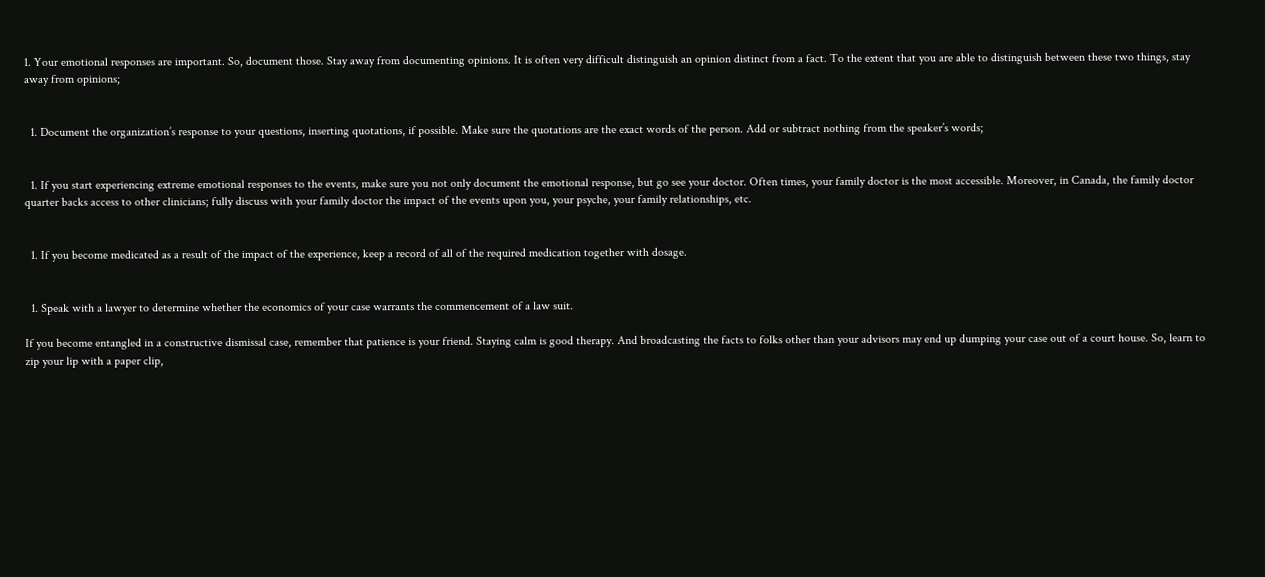1. Your emotional responses are important. So, document those. Stay away from documenting opinions. It is often very difficult distinguish an opinion distinct from a fact. To the extent that you are able to distinguish between these two things, stay away from opinions;


  1. Document the organization’s response to your questions, inserting quotations, if possible. Make sure the quotations are the exact words of the person. Add or subtract nothing from the speaker’s words;


  1. If you start experiencing extreme emotional responses to the events, make sure you not only document the emotional response, but go see your doctor. Often times, your family doctor is the most accessible. Moreover, in Canada, the family doctor quarter backs access to other clinicians; fully discuss with your family doctor the impact of the events upon you, your psyche, your family relationships, etc.


  1. If you become medicated as a result of the impact of the experience, keep a record of all of the required medication together with dosage.


  1. Speak with a lawyer to determine whether the economics of your case warrants the commencement of a law suit.

If you become entangled in a constructive dismissal case, remember that patience is your friend. Staying calm is good therapy. And broadcasting the facts to folks other than your advisors may end up dumping your case out of a court house. So, learn to zip your lip with a paper clip,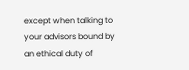except when talking to your advisors bound by an ethical duty of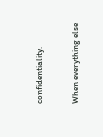confidentiality.

When everything else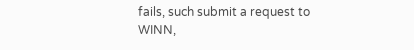fails, such submit a request to WINN,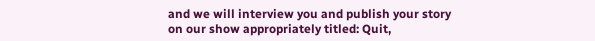and we will interview you and publish your story on our show appropriately titled: Quit,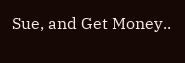Sue, and Get Money..